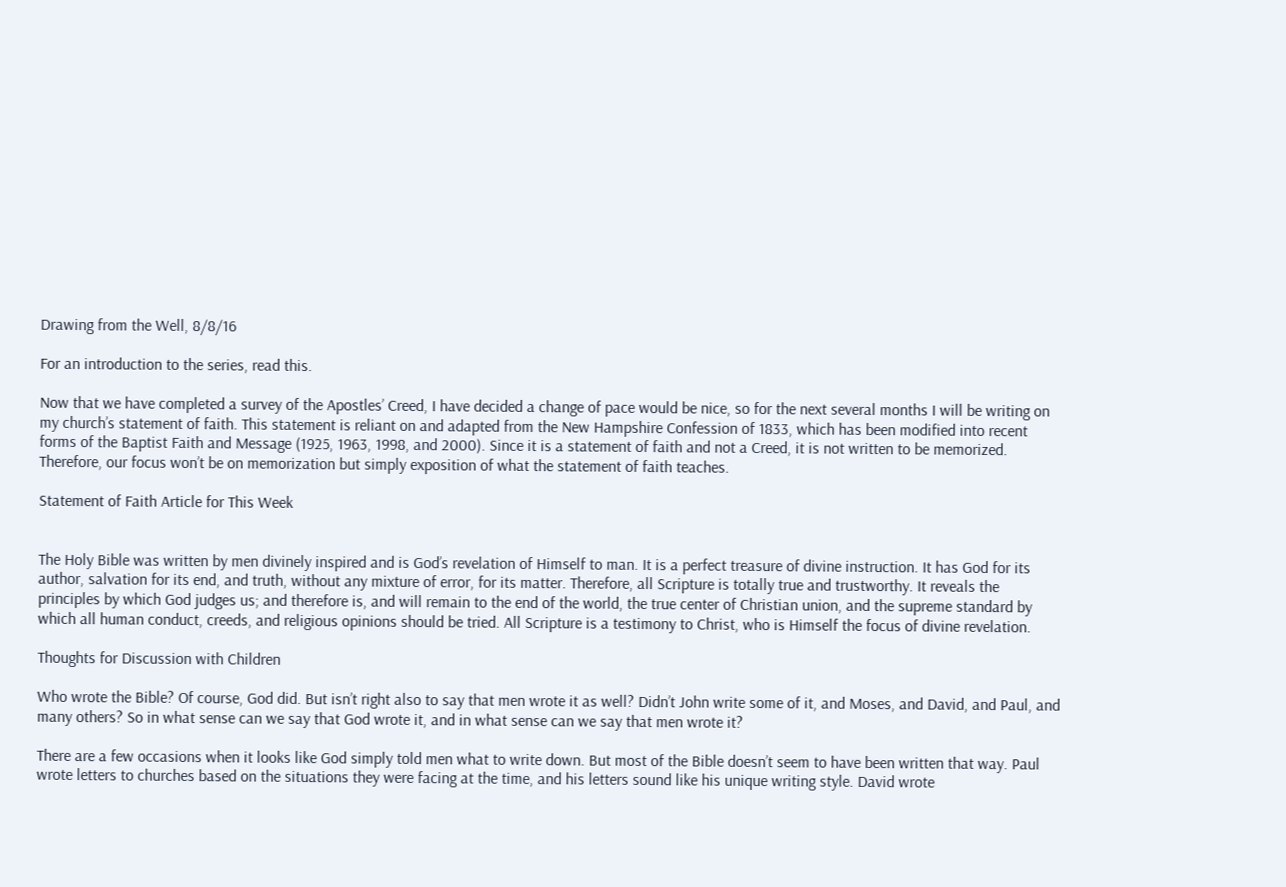Drawing from the Well, 8/8/16

For an introduction to the series, read this.

Now that we have completed a survey of the Apostles’ Creed, I have decided a change of pace would be nice, so for the next several months I will be writing on my church’s statement of faith. This statement is reliant on and adapted from the New Hampshire Confession of 1833, which has been modified into recent forms of the Baptist Faith and Message (1925, 1963, 1998, and 2000). Since it is a statement of faith and not a Creed, it is not written to be memorized. Therefore, our focus won’t be on memorization but simply exposition of what the statement of faith teaches.

Statement of Faith Article for This Week


The Holy Bible was written by men divinely inspired and is God’s revelation of Himself to man. It is a perfect treasure of divine instruction. It has God for its author, salvation for its end, and truth, without any mixture of error, for its matter. Therefore, all Scripture is totally true and trustworthy. It reveals the principles by which God judges us; and therefore is, and will remain to the end of the world, the true center of Christian union, and the supreme standard by which all human conduct, creeds, and religious opinions should be tried. All Scripture is a testimony to Christ, who is Himself the focus of divine revelation.

Thoughts for Discussion with Children

Who wrote the Bible? Of course, God did. But isn’t right also to say that men wrote it as well? Didn’t John write some of it, and Moses, and David, and Paul, and many others? So in what sense can we say that God wrote it, and in what sense can we say that men wrote it?

There are a few occasions when it looks like God simply told men what to write down. But most of the Bible doesn’t seem to have been written that way. Paul wrote letters to churches based on the situations they were facing at the time, and his letters sound like his unique writing style. David wrote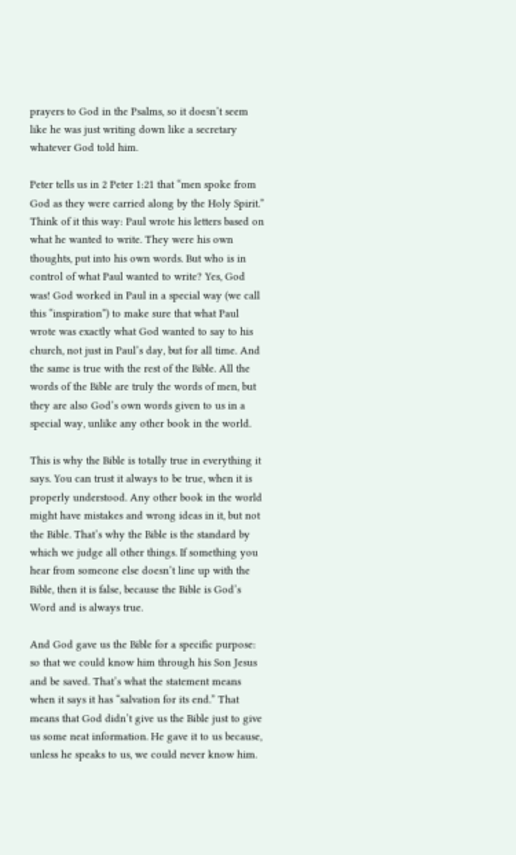prayers to God in the Psalms, so it doesn’t seem like he was just writing down like a secretary whatever God told him.

Peter tells us in 2 Peter 1:21 that “men spoke from God as they were carried along by the Holy Spirit.” Think of it this way: Paul wrote his letters based on what he wanted to write. They were his own thoughts, put into his own words. But who is in control of what Paul wanted to write? Yes, God was! God worked in Paul in a special way (we call this “inspiration”) to make sure that what Paul wrote was exactly what God wanted to say to his church, not just in Paul’s day, but for all time. And the same is true with the rest of the Bible. All the words of the Bible are truly the words of men, but they are also God’s own words given to us in a special way, unlike any other book in the world.

This is why the Bible is totally true in everything it says. You can trust it always to be true, when it is properly understood. Any other book in the world might have mistakes and wrong ideas in it, but not the Bible. That’s why the Bible is the standard by which we judge all other things. If something you hear from someone else doesn’t line up with the Bible, then it is false, because the Bible is God’s Word and is always true.

And God gave us the Bible for a specific purpose: so that we could know him through his Son Jesus and be saved. That’s what the statement means when it says it has “salvation for its end.” That means that God didn’t give us the Bible just to give us some neat information. He gave it to us because, unless he speaks to us, we could never know him.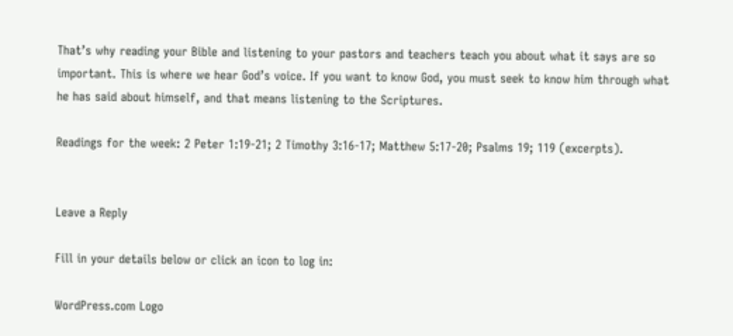That’s why reading your Bible and listening to your pastors and teachers teach you about what it says are so important. This is where we hear God’s voice. If you want to know God, you must seek to know him through what he has said about himself, and that means listening to the Scriptures.

Readings for the week: 2 Peter 1:19-21; 2 Timothy 3:16-17; Matthew 5:17-20; Psalms 19; 119 (excerpts).


Leave a Reply

Fill in your details below or click an icon to log in:

WordPress.com Logo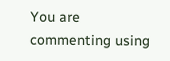You are commenting using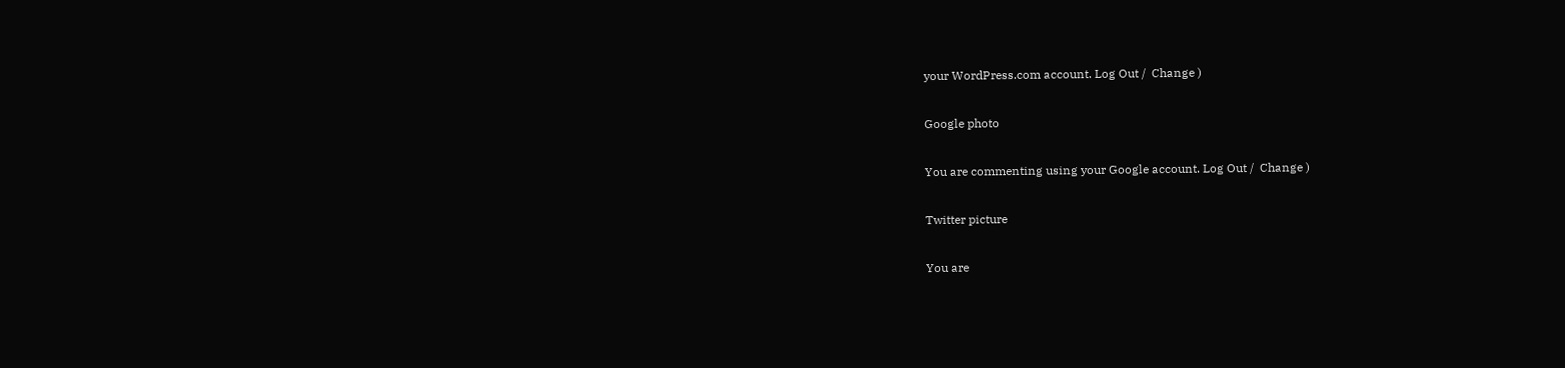your WordPress.com account. Log Out /  Change )

Google photo

You are commenting using your Google account. Log Out /  Change )

Twitter picture

You are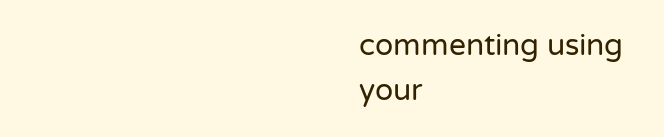commenting using your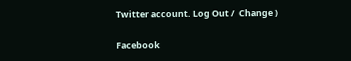Twitter account. Log Out /  Change )

Facebook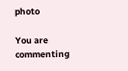photo

You are commenting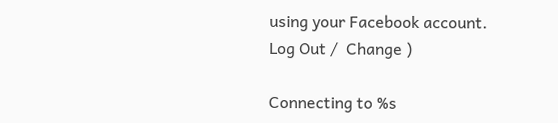using your Facebook account. Log Out /  Change )

Connecting to %s